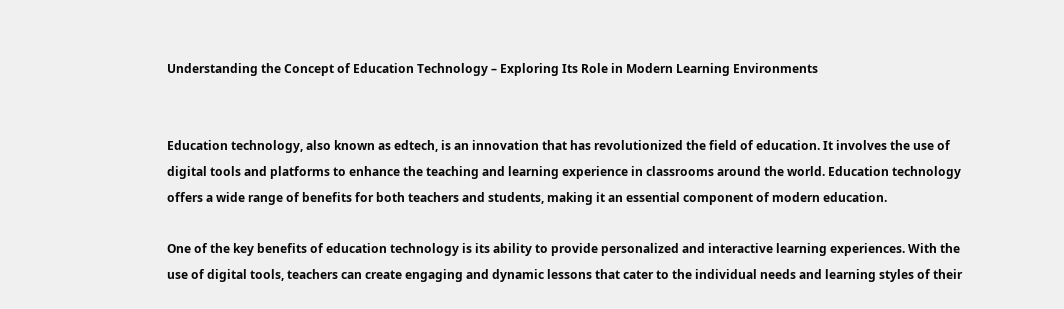Understanding the Concept of Education Technology – Exploring Its Role in Modern Learning Environments


Education technology, also known as edtech, is an innovation that has revolutionized the field of education. It involves the use of digital tools and platforms to enhance the teaching and learning experience in classrooms around the world. Education technology offers a wide range of benefits for both teachers and students, making it an essential component of modern education.

One of the key benefits of education technology is its ability to provide personalized and interactive learning experiences. With the use of digital tools, teachers can create engaging and dynamic lessons that cater to the individual needs and learning styles of their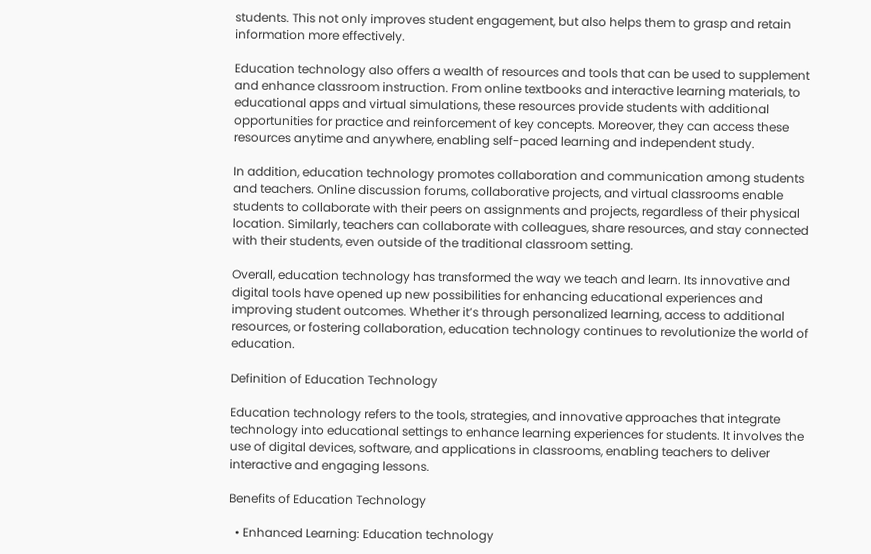students. This not only improves student engagement, but also helps them to grasp and retain information more effectively.

Education technology also offers a wealth of resources and tools that can be used to supplement and enhance classroom instruction. From online textbooks and interactive learning materials, to educational apps and virtual simulations, these resources provide students with additional opportunities for practice and reinforcement of key concepts. Moreover, they can access these resources anytime and anywhere, enabling self-paced learning and independent study.

In addition, education technology promotes collaboration and communication among students and teachers. Online discussion forums, collaborative projects, and virtual classrooms enable students to collaborate with their peers on assignments and projects, regardless of their physical location. Similarly, teachers can collaborate with colleagues, share resources, and stay connected with their students, even outside of the traditional classroom setting.

Overall, education technology has transformed the way we teach and learn. Its innovative and digital tools have opened up new possibilities for enhancing educational experiences and improving student outcomes. Whether it’s through personalized learning, access to additional resources, or fostering collaboration, education technology continues to revolutionize the world of education.

Definition of Education Technology

Education technology refers to the tools, strategies, and innovative approaches that integrate technology into educational settings to enhance learning experiences for students. It involves the use of digital devices, software, and applications in classrooms, enabling teachers to deliver interactive and engaging lessons.

Benefits of Education Technology

  • Enhanced Learning: Education technology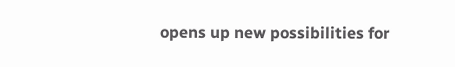opens up new possibilities for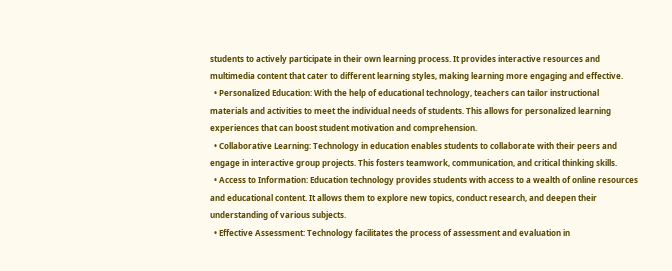students to actively participate in their own learning process. It provides interactive resources and multimedia content that cater to different learning styles, making learning more engaging and effective.
  • Personalized Education: With the help of educational technology, teachers can tailor instructional materials and activities to meet the individual needs of students. This allows for personalized learning experiences that can boost student motivation and comprehension.
  • Collaborative Learning: Technology in education enables students to collaborate with their peers and engage in interactive group projects. This fosters teamwork, communication, and critical thinking skills.
  • Access to Information: Education technology provides students with access to a wealth of online resources and educational content. It allows them to explore new topics, conduct research, and deepen their understanding of various subjects.
  • Effective Assessment: Technology facilitates the process of assessment and evaluation in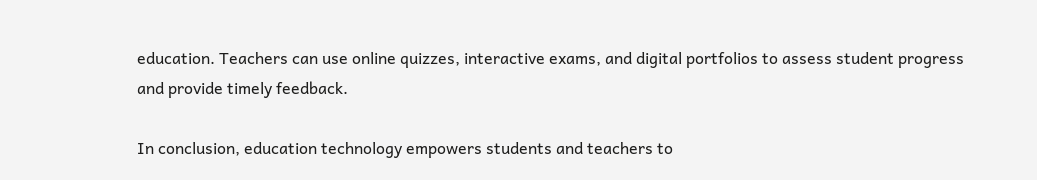education. Teachers can use online quizzes, interactive exams, and digital portfolios to assess student progress and provide timely feedback.

In conclusion, education technology empowers students and teachers to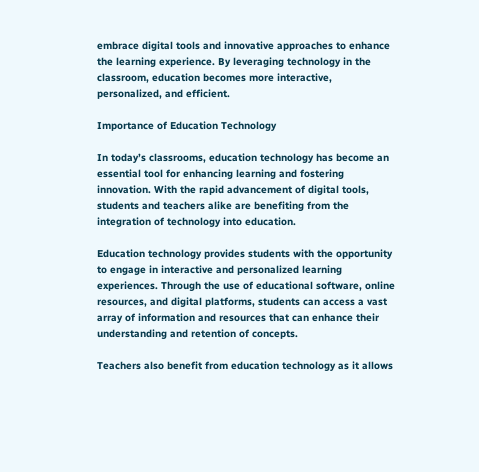embrace digital tools and innovative approaches to enhance the learning experience. By leveraging technology in the classroom, education becomes more interactive, personalized, and efficient.

Importance of Education Technology

In today’s classrooms, education technology has become an essential tool for enhancing learning and fostering innovation. With the rapid advancement of digital tools, students and teachers alike are benefiting from the integration of technology into education.

Education technology provides students with the opportunity to engage in interactive and personalized learning experiences. Through the use of educational software, online resources, and digital platforms, students can access a vast array of information and resources that can enhance their understanding and retention of concepts.

Teachers also benefit from education technology as it allows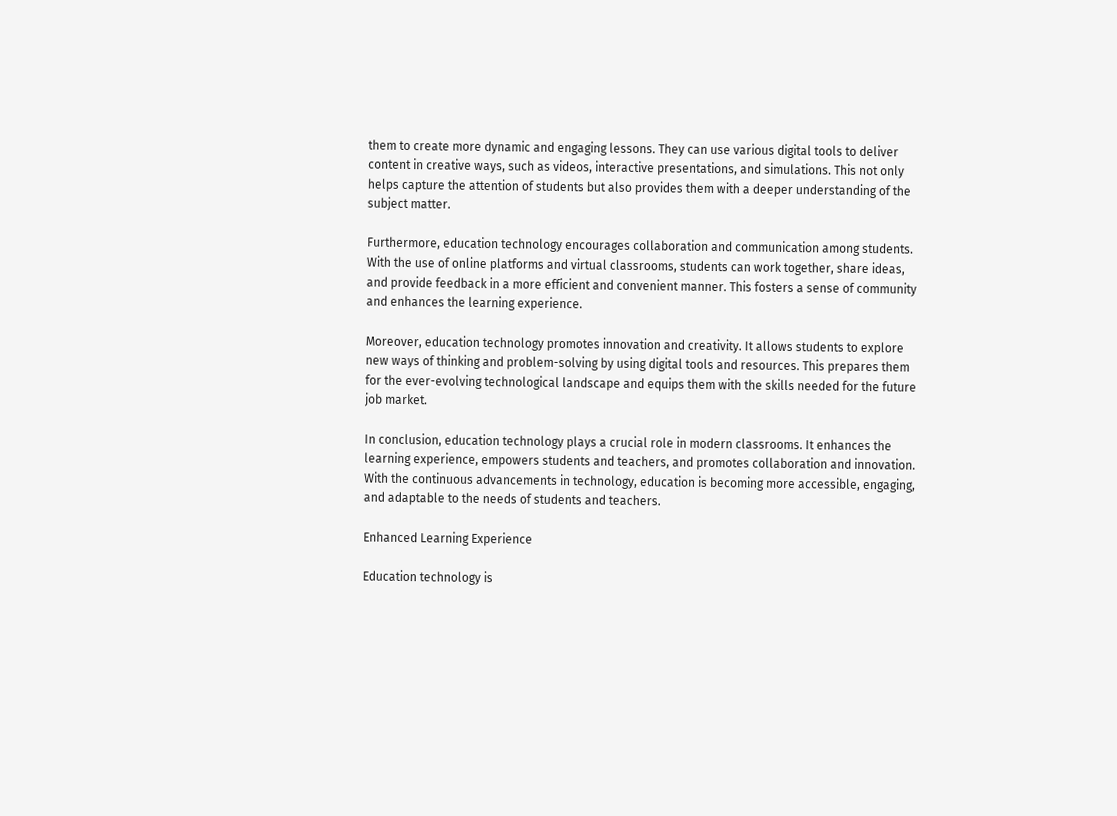them to create more dynamic and engaging lessons. They can use various digital tools to deliver content in creative ways, such as videos, interactive presentations, and simulations. This not only helps capture the attention of students but also provides them with a deeper understanding of the subject matter.

Furthermore, education technology encourages collaboration and communication among students. With the use of online platforms and virtual classrooms, students can work together, share ideas, and provide feedback in a more efficient and convenient manner. This fosters a sense of community and enhances the learning experience.

Moreover, education technology promotes innovation and creativity. It allows students to explore new ways of thinking and problem-solving by using digital tools and resources. This prepares them for the ever-evolving technological landscape and equips them with the skills needed for the future job market.

In conclusion, education technology plays a crucial role in modern classrooms. It enhances the learning experience, empowers students and teachers, and promotes collaboration and innovation. With the continuous advancements in technology, education is becoming more accessible, engaging, and adaptable to the needs of students and teachers.

Enhanced Learning Experience

Education technology is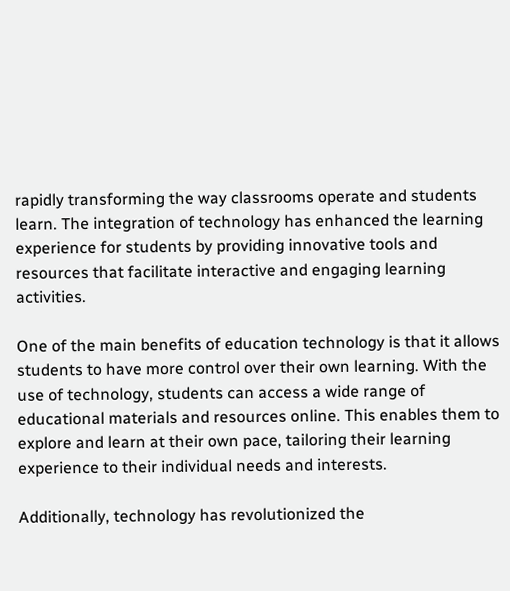rapidly transforming the way classrooms operate and students learn. The integration of technology has enhanced the learning experience for students by providing innovative tools and resources that facilitate interactive and engaging learning activities.

One of the main benefits of education technology is that it allows students to have more control over their own learning. With the use of technology, students can access a wide range of educational materials and resources online. This enables them to explore and learn at their own pace, tailoring their learning experience to their individual needs and interests.

Additionally, technology has revolutionized the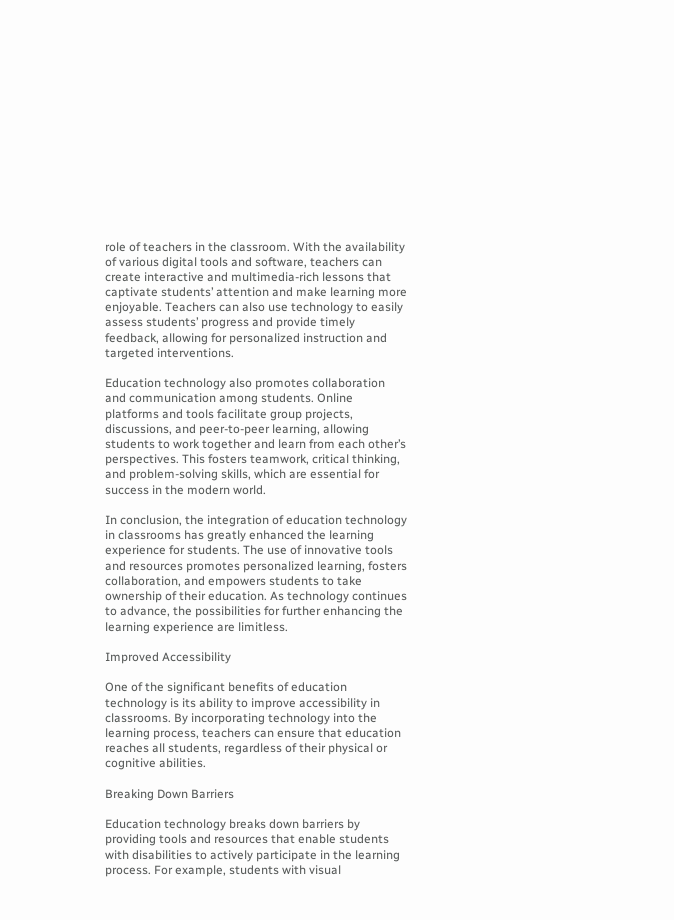role of teachers in the classroom. With the availability of various digital tools and software, teachers can create interactive and multimedia-rich lessons that captivate students’ attention and make learning more enjoyable. Teachers can also use technology to easily assess students’ progress and provide timely feedback, allowing for personalized instruction and targeted interventions.

Education technology also promotes collaboration and communication among students. Online platforms and tools facilitate group projects, discussions, and peer-to-peer learning, allowing students to work together and learn from each other’s perspectives. This fosters teamwork, critical thinking, and problem-solving skills, which are essential for success in the modern world.

In conclusion, the integration of education technology in classrooms has greatly enhanced the learning experience for students. The use of innovative tools and resources promotes personalized learning, fosters collaboration, and empowers students to take ownership of their education. As technology continues to advance, the possibilities for further enhancing the learning experience are limitless.

Improved Accessibility

One of the significant benefits of education technology is its ability to improve accessibility in classrooms. By incorporating technology into the learning process, teachers can ensure that education reaches all students, regardless of their physical or cognitive abilities.

Breaking Down Barriers

Education technology breaks down barriers by providing tools and resources that enable students with disabilities to actively participate in the learning process. For example, students with visual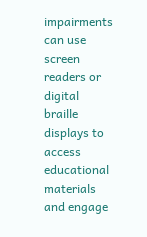impairments can use screen readers or digital braille displays to access educational materials and engage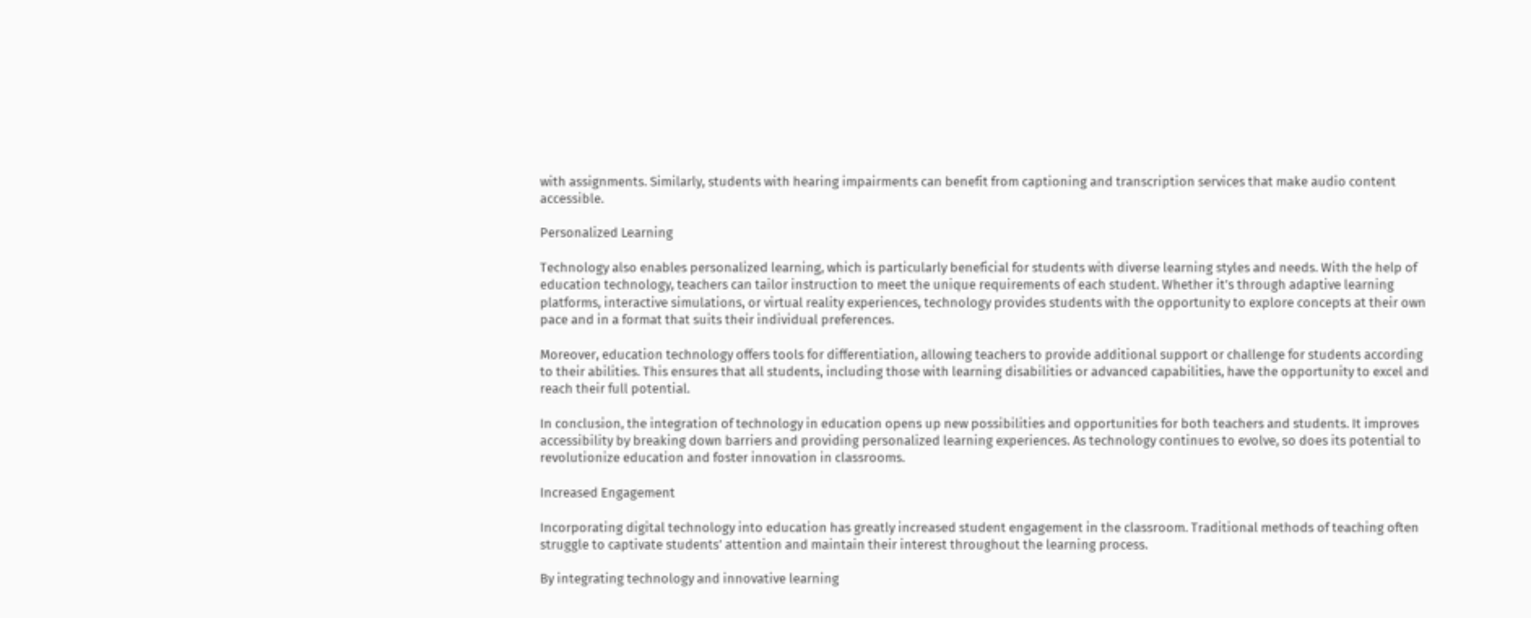with assignments. Similarly, students with hearing impairments can benefit from captioning and transcription services that make audio content accessible.

Personalized Learning

Technology also enables personalized learning, which is particularly beneficial for students with diverse learning styles and needs. With the help of education technology, teachers can tailor instruction to meet the unique requirements of each student. Whether it’s through adaptive learning platforms, interactive simulations, or virtual reality experiences, technology provides students with the opportunity to explore concepts at their own pace and in a format that suits their individual preferences.

Moreover, education technology offers tools for differentiation, allowing teachers to provide additional support or challenge for students according to their abilities. This ensures that all students, including those with learning disabilities or advanced capabilities, have the opportunity to excel and reach their full potential.

In conclusion, the integration of technology in education opens up new possibilities and opportunities for both teachers and students. It improves accessibility by breaking down barriers and providing personalized learning experiences. As technology continues to evolve, so does its potential to revolutionize education and foster innovation in classrooms.

Increased Engagement

Incorporating digital technology into education has greatly increased student engagement in the classroom. Traditional methods of teaching often struggle to captivate students’ attention and maintain their interest throughout the learning process.

By integrating technology and innovative learning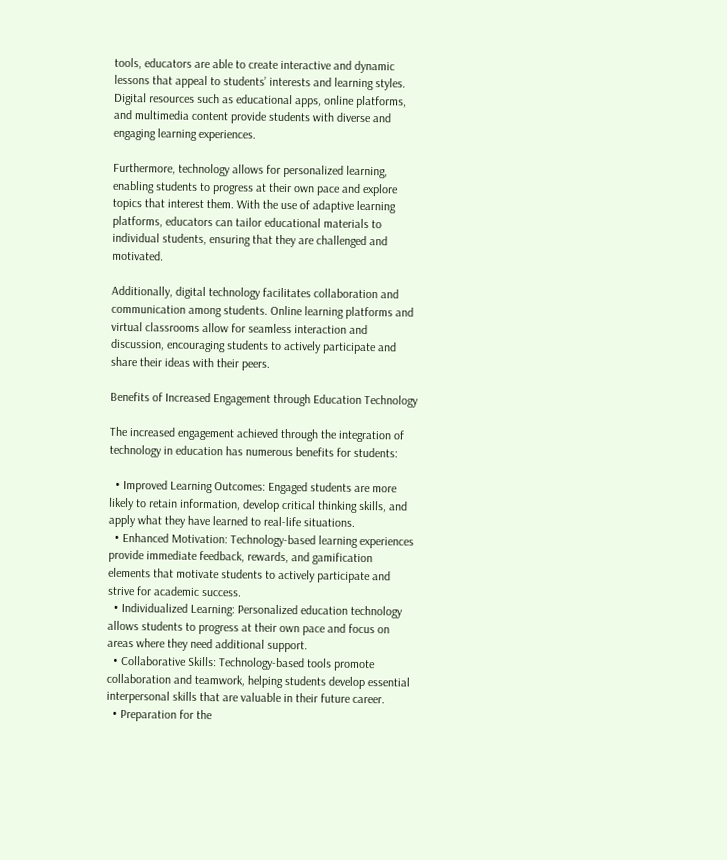tools, educators are able to create interactive and dynamic lessons that appeal to students’ interests and learning styles. Digital resources such as educational apps, online platforms, and multimedia content provide students with diverse and engaging learning experiences.

Furthermore, technology allows for personalized learning, enabling students to progress at their own pace and explore topics that interest them. With the use of adaptive learning platforms, educators can tailor educational materials to individual students, ensuring that they are challenged and motivated.

Additionally, digital technology facilitates collaboration and communication among students. Online learning platforms and virtual classrooms allow for seamless interaction and discussion, encouraging students to actively participate and share their ideas with their peers.

Benefits of Increased Engagement through Education Technology

The increased engagement achieved through the integration of technology in education has numerous benefits for students:

  • Improved Learning Outcomes: Engaged students are more likely to retain information, develop critical thinking skills, and apply what they have learned to real-life situations.
  • Enhanced Motivation: Technology-based learning experiences provide immediate feedback, rewards, and gamification elements that motivate students to actively participate and strive for academic success.
  • Individualized Learning: Personalized education technology allows students to progress at their own pace and focus on areas where they need additional support.
  • Collaborative Skills: Technology-based tools promote collaboration and teamwork, helping students develop essential interpersonal skills that are valuable in their future career.
  • Preparation for the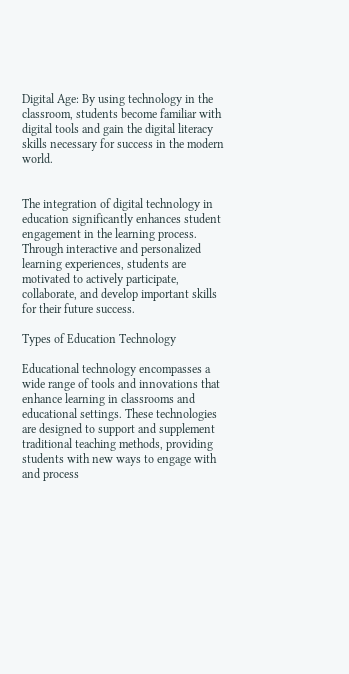Digital Age: By using technology in the classroom, students become familiar with digital tools and gain the digital literacy skills necessary for success in the modern world.


The integration of digital technology in education significantly enhances student engagement in the learning process. Through interactive and personalized learning experiences, students are motivated to actively participate, collaborate, and develop important skills for their future success.

Types of Education Technology

Educational technology encompasses a wide range of tools and innovations that enhance learning in classrooms and educational settings. These technologies are designed to support and supplement traditional teaching methods, providing students with new ways to engage with and process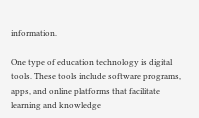information.

One type of education technology is digital tools. These tools include software programs, apps, and online platforms that facilitate learning and knowledge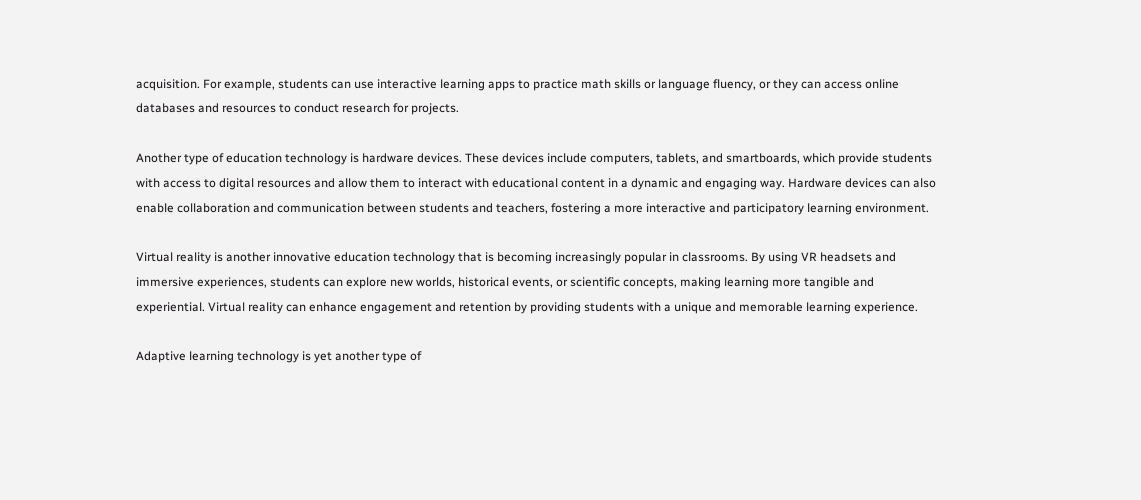acquisition. For example, students can use interactive learning apps to practice math skills or language fluency, or they can access online databases and resources to conduct research for projects.

Another type of education technology is hardware devices. These devices include computers, tablets, and smartboards, which provide students with access to digital resources and allow them to interact with educational content in a dynamic and engaging way. Hardware devices can also enable collaboration and communication between students and teachers, fostering a more interactive and participatory learning environment.

Virtual reality is another innovative education technology that is becoming increasingly popular in classrooms. By using VR headsets and immersive experiences, students can explore new worlds, historical events, or scientific concepts, making learning more tangible and experiential. Virtual reality can enhance engagement and retention by providing students with a unique and memorable learning experience.

Adaptive learning technology is yet another type of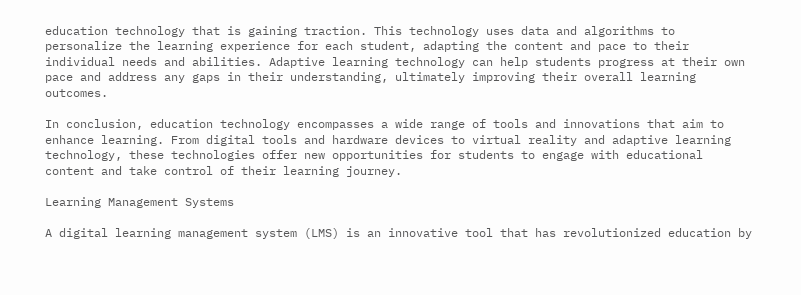education technology that is gaining traction. This technology uses data and algorithms to personalize the learning experience for each student, adapting the content and pace to their individual needs and abilities. Adaptive learning technology can help students progress at their own pace and address any gaps in their understanding, ultimately improving their overall learning outcomes.

In conclusion, education technology encompasses a wide range of tools and innovations that aim to enhance learning. From digital tools and hardware devices to virtual reality and adaptive learning technology, these technologies offer new opportunities for students to engage with educational content and take control of their learning journey.

Learning Management Systems

A digital learning management system (LMS) is an innovative tool that has revolutionized education by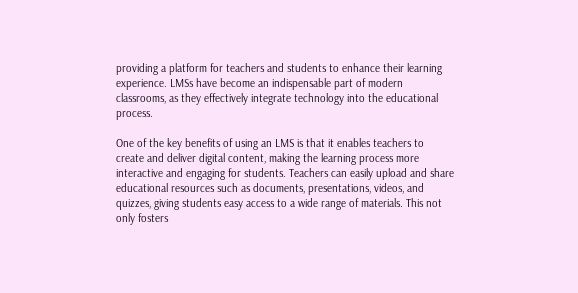providing a platform for teachers and students to enhance their learning experience. LMSs have become an indispensable part of modern classrooms, as they effectively integrate technology into the educational process.

One of the key benefits of using an LMS is that it enables teachers to create and deliver digital content, making the learning process more interactive and engaging for students. Teachers can easily upload and share educational resources such as documents, presentations, videos, and quizzes, giving students easy access to a wide range of materials. This not only fosters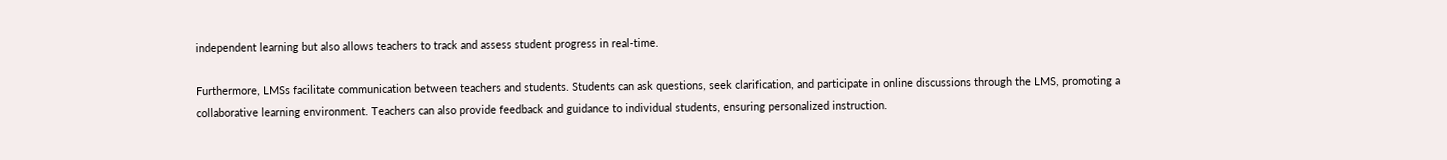independent learning but also allows teachers to track and assess student progress in real-time.

Furthermore, LMSs facilitate communication between teachers and students. Students can ask questions, seek clarification, and participate in online discussions through the LMS, promoting a collaborative learning environment. Teachers can also provide feedback and guidance to individual students, ensuring personalized instruction.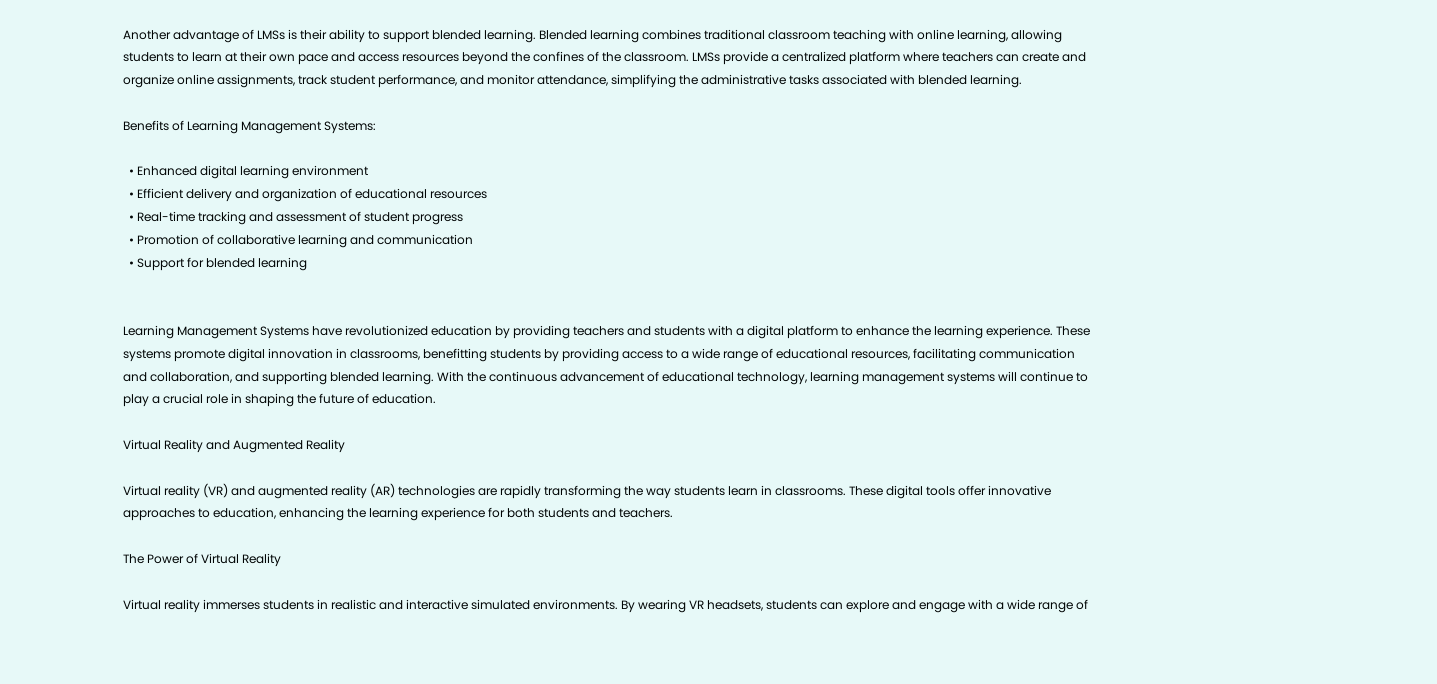Another advantage of LMSs is their ability to support blended learning. Blended learning combines traditional classroom teaching with online learning, allowing students to learn at their own pace and access resources beyond the confines of the classroom. LMSs provide a centralized platform where teachers can create and organize online assignments, track student performance, and monitor attendance, simplifying the administrative tasks associated with blended learning.

Benefits of Learning Management Systems:

  • Enhanced digital learning environment
  • Efficient delivery and organization of educational resources
  • Real-time tracking and assessment of student progress
  • Promotion of collaborative learning and communication
  • Support for blended learning


Learning Management Systems have revolutionized education by providing teachers and students with a digital platform to enhance the learning experience. These systems promote digital innovation in classrooms, benefitting students by providing access to a wide range of educational resources, facilitating communication and collaboration, and supporting blended learning. With the continuous advancement of educational technology, learning management systems will continue to play a crucial role in shaping the future of education.

Virtual Reality and Augmented Reality

Virtual reality (VR) and augmented reality (AR) technologies are rapidly transforming the way students learn in classrooms. These digital tools offer innovative approaches to education, enhancing the learning experience for both students and teachers.

The Power of Virtual Reality

Virtual reality immerses students in realistic and interactive simulated environments. By wearing VR headsets, students can explore and engage with a wide range of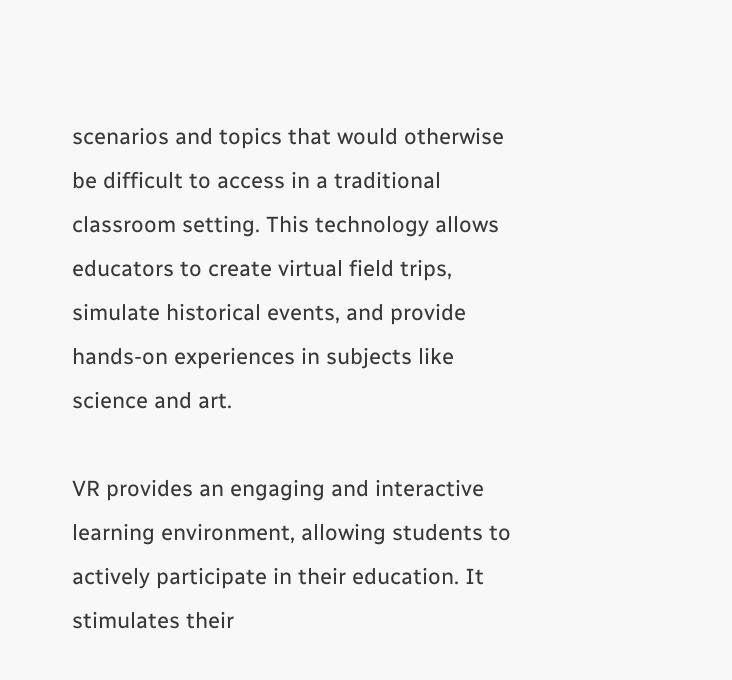scenarios and topics that would otherwise be difficult to access in a traditional classroom setting. This technology allows educators to create virtual field trips, simulate historical events, and provide hands-on experiences in subjects like science and art.

VR provides an engaging and interactive learning environment, allowing students to actively participate in their education. It stimulates their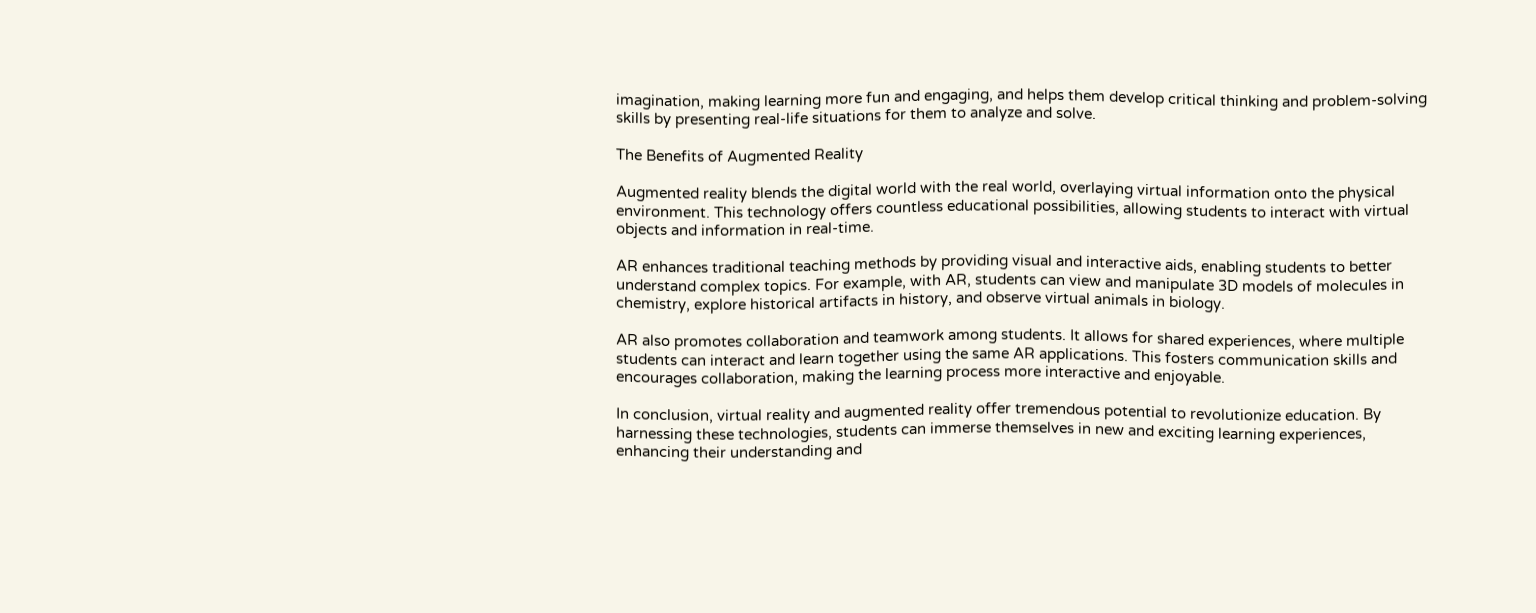imagination, making learning more fun and engaging, and helps them develop critical thinking and problem-solving skills by presenting real-life situations for them to analyze and solve.

The Benefits of Augmented Reality

Augmented reality blends the digital world with the real world, overlaying virtual information onto the physical environment. This technology offers countless educational possibilities, allowing students to interact with virtual objects and information in real-time.

AR enhances traditional teaching methods by providing visual and interactive aids, enabling students to better understand complex topics. For example, with AR, students can view and manipulate 3D models of molecules in chemistry, explore historical artifacts in history, and observe virtual animals in biology.

AR also promotes collaboration and teamwork among students. It allows for shared experiences, where multiple students can interact and learn together using the same AR applications. This fosters communication skills and encourages collaboration, making the learning process more interactive and enjoyable.

In conclusion, virtual reality and augmented reality offer tremendous potential to revolutionize education. By harnessing these technologies, students can immerse themselves in new and exciting learning experiences, enhancing their understanding and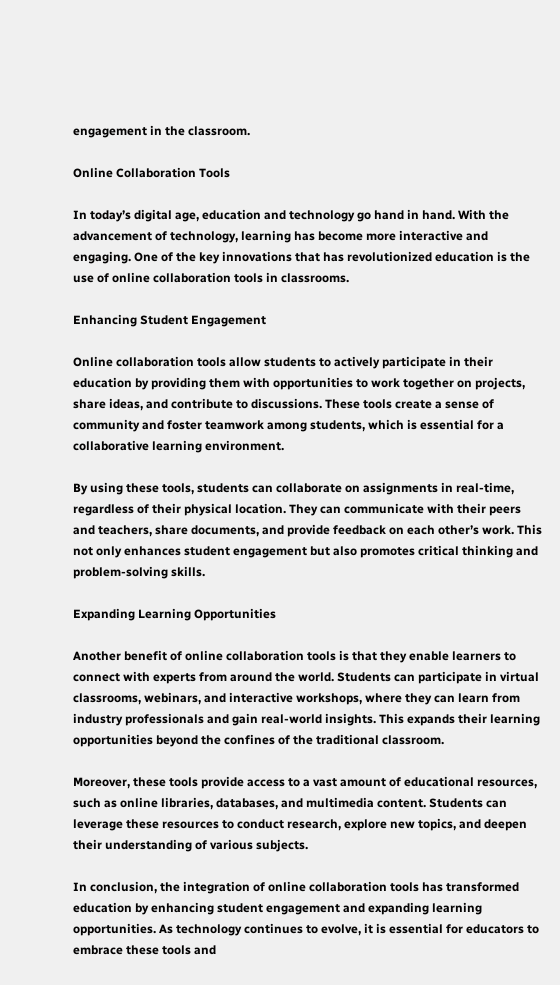engagement in the classroom.

Online Collaboration Tools

In today’s digital age, education and technology go hand in hand. With the advancement of technology, learning has become more interactive and engaging. One of the key innovations that has revolutionized education is the use of online collaboration tools in classrooms.

Enhancing Student Engagement

Online collaboration tools allow students to actively participate in their education by providing them with opportunities to work together on projects, share ideas, and contribute to discussions. These tools create a sense of community and foster teamwork among students, which is essential for a collaborative learning environment.

By using these tools, students can collaborate on assignments in real-time, regardless of their physical location. They can communicate with their peers and teachers, share documents, and provide feedback on each other’s work. This not only enhances student engagement but also promotes critical thinking and problem-solving skills.

Expanding Learning Opportunities

Another benefit of online collaboration tools is that they enable learners to connect with experts from around the world. Students can participate in virtual classrooms, webinars, and interactive workshops, where they can learn from industry professionals and gain real-world insights. This expands their learning opportunities beyond the confines of the traditional classroom.

Moreover, these tools provide access to a vast amount of educational resources, such as online libraries, databases, and multimedia content. Students can leverage these resources to conduct research, explore new topics, and deepen their understanding of various subjects.

In conclusion, the integration of online collaboration tools has transformed education by enhancing student engagement and expanding learning opportunities. As technology continues to evolve, it is essential for educators to embrace these tools and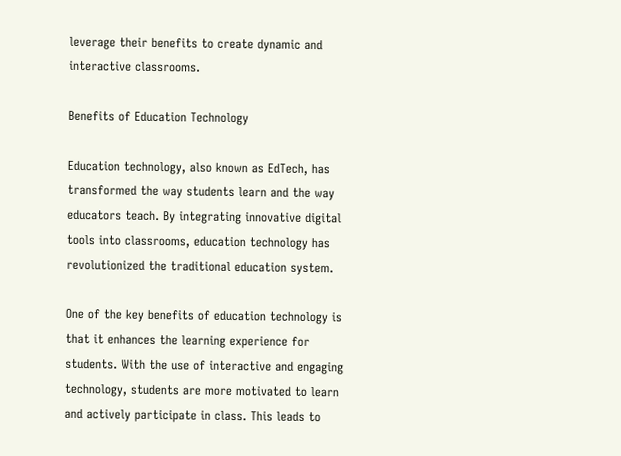leverage their benefits to create dynamic and interactive classrooms.

Benefits of Education Technology

Education technology, also known as EdTech, has transformed the way students learn and the way educators teach. By integrating innovative digital tools into classrooms, education technology has revolutionized the traditional education system.

One of the key benefits of education technology is that it enhances the learning experience for students. With the use of interactive and engaging technology, students are more motivated to learn and actively participate in class. This leads to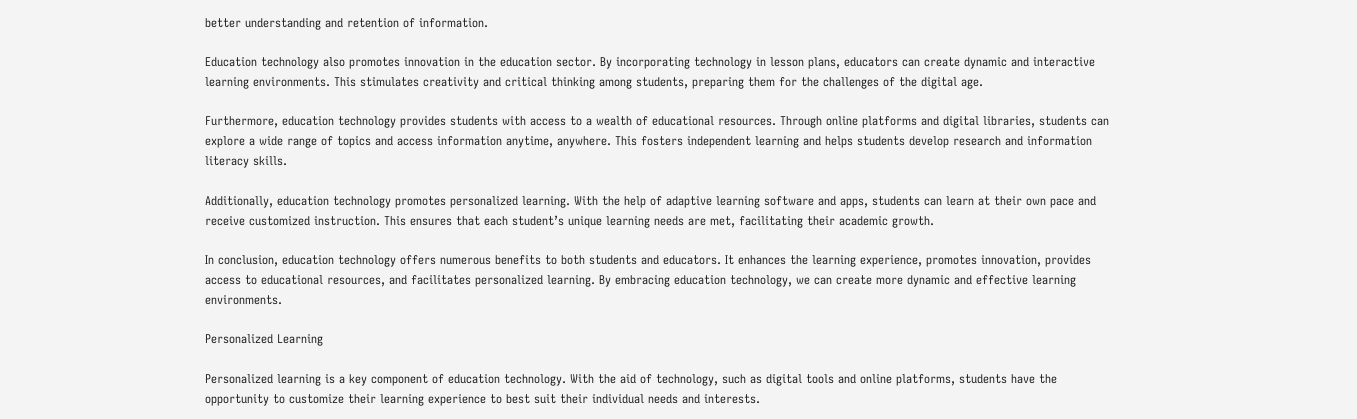better understanding and retention of information.

Education technology also promotes innovation in the education sector. By incorporating technology in lesson plans, educators can create dynamic and interactive learning environments. This stimulates creativity and critical thinking among students, preparing them for the challenges of the digital age.

Furthermore, education technology provides students with access to a wealth of educational resources. Through online platforms and digital libraries, students can explore a wide range of topics and access information anytime, anywhere. This fosters independent learning and helps students develop research and information literacy skills.

Additionally, education technology promotes personalized learning. With the help of adaptive learning software and apps, students can learn at their own pace and receive customized instruction. This ensures that each student’s unique learning needs are met, facilitating their academic growth.

In conclusion, education technology offers numerous benefits to both students and educators. It enhances the learning experience, promotes innovation, provides access to educational resources, and facilitates personalized learning. By embracing education technology, we can create more dynamic and effective learning environments.

Personalized Learning

Personalized learning is a key component of education technology. With the aid of technology, such as digital tools and online platforms, students have the opportunity to customize their learning experience to best suit their individual needs and interests.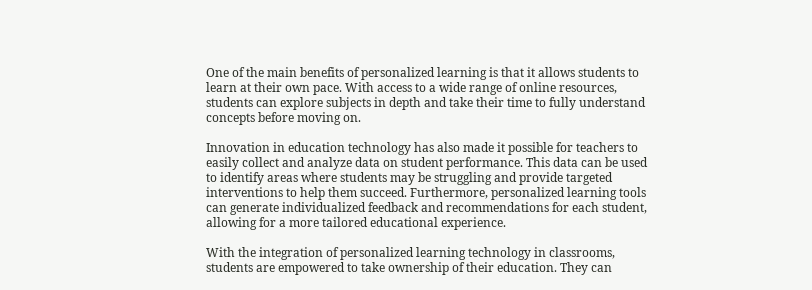One of the main benefits of personalized learning is that it allows students to learn at their own pace. With access to a wide range of online resources, students can explore subjects in depth and take their time to fully understand concepts before moving on.

Innovation in education technology has also made it possible for teachers to easily collect and analyze data on student performance. This data can be used to identify areas where students may be struggling and provide targeted interventions to help them succeed. Furthermore, personalized learning tools can generate individualized feedback and recommendations for each student, allowing for a more tailored educational experience.

With the integration of personalized learning technology in classrooms, students are empowered to take ownership of their education. They can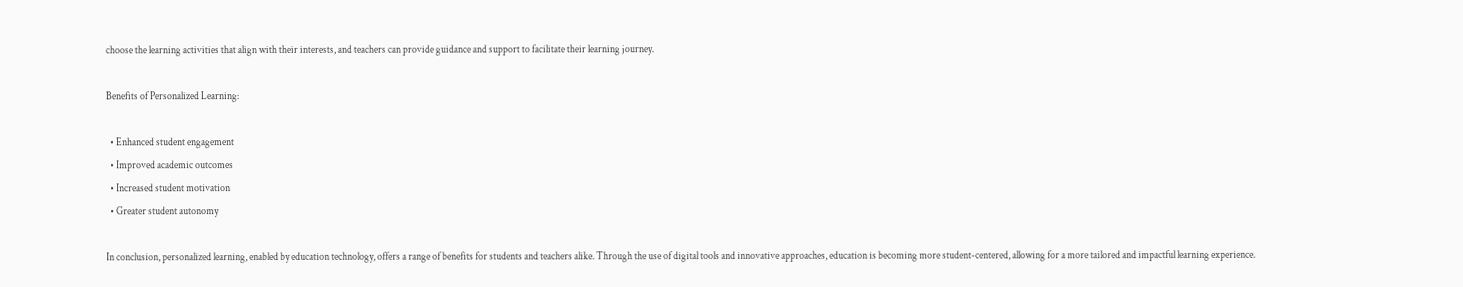choose the learning activities that align with their interests, and teachers can provide guidance and support to facilitate their learning journey.

Benefits of Personalized Learning:

  • Enhanced student engagement
  • Improved academic outcomes
  • Increased student motivation
  • Greater student autonomy

In conclusion, personalized learning, enabled by education technology, offers a range of benefits for students and teachers alike. Through the use of digital tools and innovative approaches, education is becoming more student-centered, allowing for a more tailored and impactful learning experience.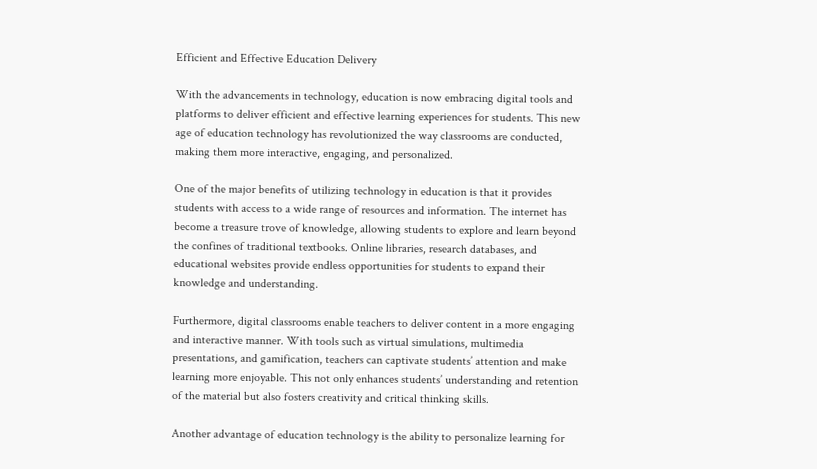Efficient and Effective Education Delivery

With the advancements in technology, education is now embracing digital tools and platforms to deliver efficient and effective learning experiences for students. This new age of education technology has revolutionized the way classrooms are conducted, making them more interactive, engaging, and personalized.

One of the major benefits of utilizing technology in education is that it provides students with access to a wide range of resources and information. The internet has become a treasure trove of knowledge, allowing students to explore and learn beyond the confines of traditional textbooks. Online libraries, research databases, and educational websites provide endless opportunities for students to expand their knowledge and understanding.

Furthermore, digital classrooms enable teachers to deliver content in a more engaging and interactive manner. With tools such as virtual simulations, multimedia presentations, and gamification, teachers can captivate students’ attention and make learning more enjoyable. This not only enhances students’ understanding and retention of the material but also fosters creativity and critical thinking skills.

Another advantage of education technology is the ability to personalize learning for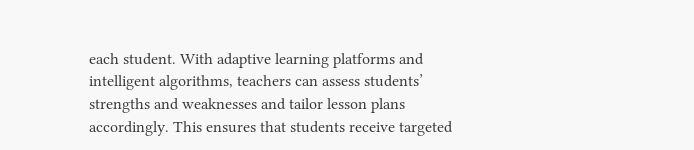each student. With adaptive learning platforms and intelligent algorithms, teachers can assess students’ strengths and weaknesses and tailor lesson plans accordingly. This ensures that students receive targeted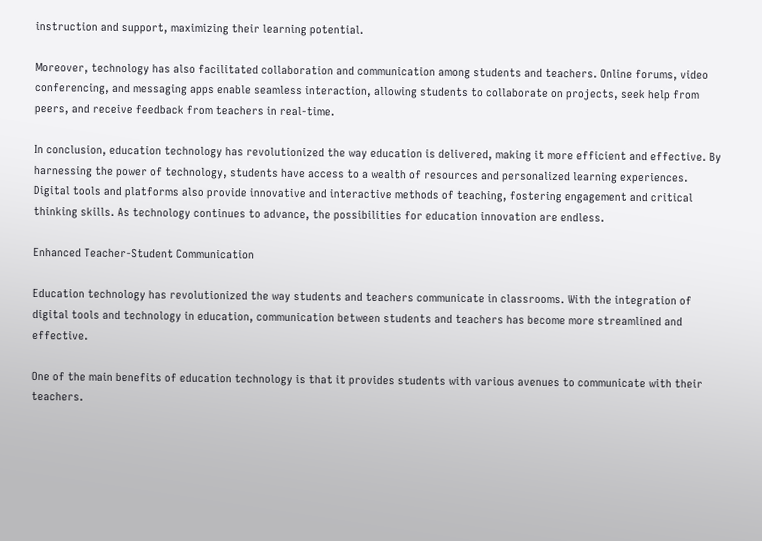instruction and support, maximizing their learning potential.

Moreover, technology has also facilitated collaboration and communication among students and teachers. Online forums, video conferencing, and messaging apps enable seamless interaction, allowing students to collaborate on projects, seek help from peers, and receive feedback from teachers in real-time.

In conclusion, education technology has revolutionized the way education is delivered, making it more efficient and effective. By harnessing the power of technology, students have access to a wealth of resources and personalized learning experiences. Digital tools and platforms also provide innovative and interactive methods of teaching, fostering engagement and critical thinking skills. As technology continues to advance, the possibilities for education innovation are endless.

Enhanced Teacher-Student Communication

Education technology has revolutionized the way students and teachers communicate in classrooms. With the integration of digital tools and technology in education, communication between students and teachers has become more streamlined and effective.

One of the main benefits of education technology is that it provides students with various avenues to communicate with their teachers.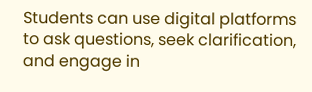Students can use digital platforms to ask questions, seek clarification, and engage in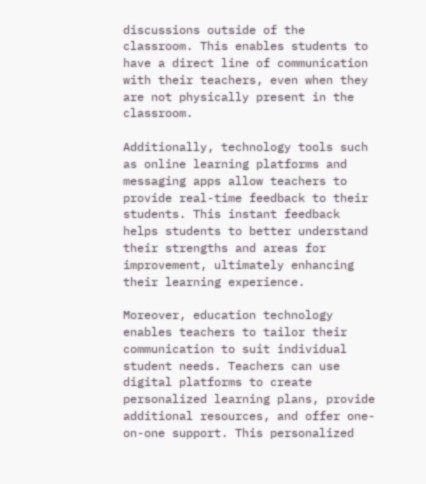discussions outside of the classroom. This enables students to have a direct line of communication with their teachers, even when they are not physically present in the classroom.

Additionally, technology tools such as online learning platforms and messaging apps allow teachers to provide real-time feedback to their students. This instant feedback helps students to better understand their strengths and areas for improvement, ultimately enhancing their learning experience.

Moreover, education technology enables teachers to tailor their communication to suit individual student needs. Teachers can use digital platforms to create personalized learning plans, provide additional resources, and offer one-on-one support. This personalized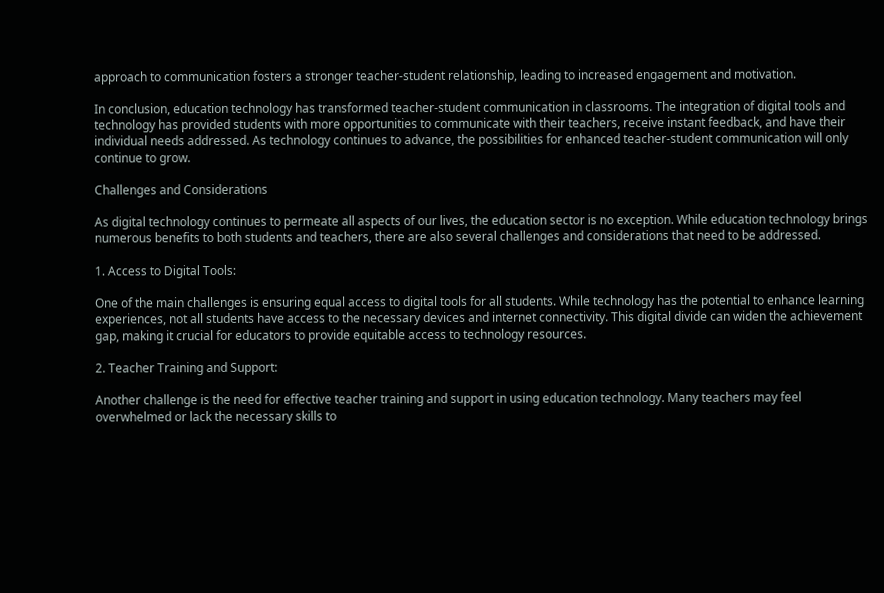approach to communication fosters a stronger teacher-student relationship, leading to increased engagement and motivation.

In conclusion, education technology has transformed teacher-student communication in classrooms. The integration of digital tools and technology has provided students with more opportunities to communicate with their teachers, receive instant feedback, and have their individual needs addressed. As technology continues to advance, the possibilities for enhanced teacher-student communication will only continue to grow.

Challenges and Considerations

As digital technology continues to permeate all aspects of our lives, the education sector is no exception. While education technology brings numerous benefits to both students and teachers, there are also several challenges and considerations that need to be addressed.

1. Access to Digital Tools:

One of the main challenges is ensuring equal access to digital tools for all students. While technology has the potential to enhance learning experiences, not all students have access to the necessary devices and internet connectivity. This digital divide can widen the achievement gap, making it crucial for educators to provide equitable access to technology resources.

2. Teacher Training and Support:

Another challenge is the need for effective teacher training and support in using education technology. Many teachers may feel overwhelmed or lack the necessary skills to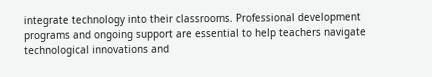integrate technology into their classrooms. Professional development programs and ongoing support are essential to help teachers navigate technological innovations and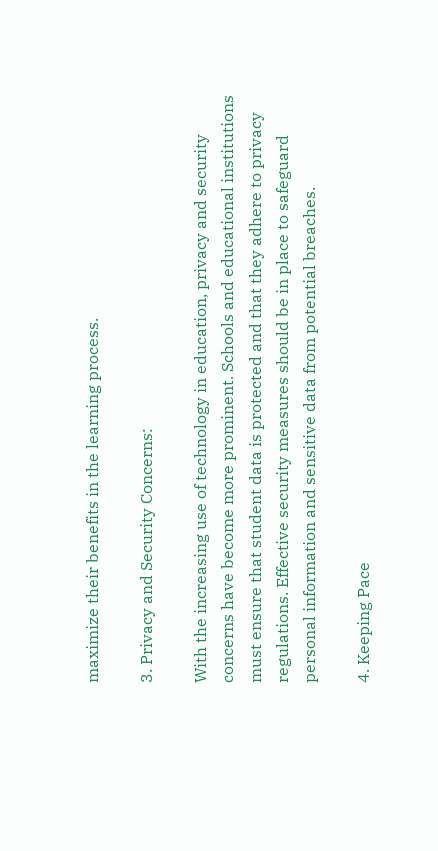maximize their benefits in the learning process.

3. Privacy and Security Concerns:

With the increasing use of technology in education, privacy and security concerns have become more prominent. Schools and educational institutions must ensure that student data is protected and that they adhere to privacy regulations. Effective security measures should be in place to safeguard personal information and sensitive data from potential breaches.

4. Keeping Pace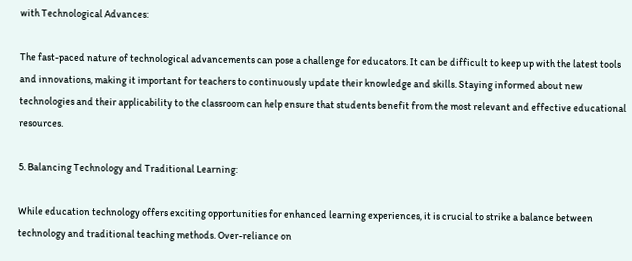with Technological Advances:

The fast-paced nature of technological advancements can pose a challenge for educators. It can be difficult to keep up with the latest tools and innovations, making it important for teachers to continuously update their knowledge and skills. Staying informed about new technologies and their applicability to the classroom can help ensure that students benefit from the most relevant and effective educational resources.

5. Balancing Technology and Traditional Learning:

While education technology offers exciting opportunities for enhanced learning experiences, it is crucial to strike a balance between technology and traditional teaching methods. Over-reliance on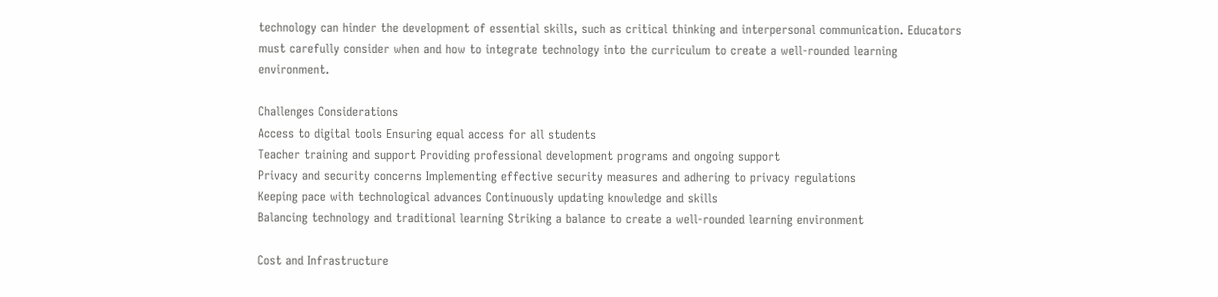technology can hinder the development of essential skills, such as critical thinking and interpersonal communication. Educators must carefully consider when and how to integrate technology into the curriculum to create a well-rounded learning environment.

Challenges Considerations
Access to digital tools Ensuring equal access for all students
Teacher training and support Providing professional development programs and ongoing support
Privacy and security concerns Implementing effective security measures and adhering to privacy regulations
Keeping pace with technological advances Continuously updating knowledge and skills
Balancing technology and traditional learning Striking a balance to create a well-rounded learning environment

Cost and Infrastructure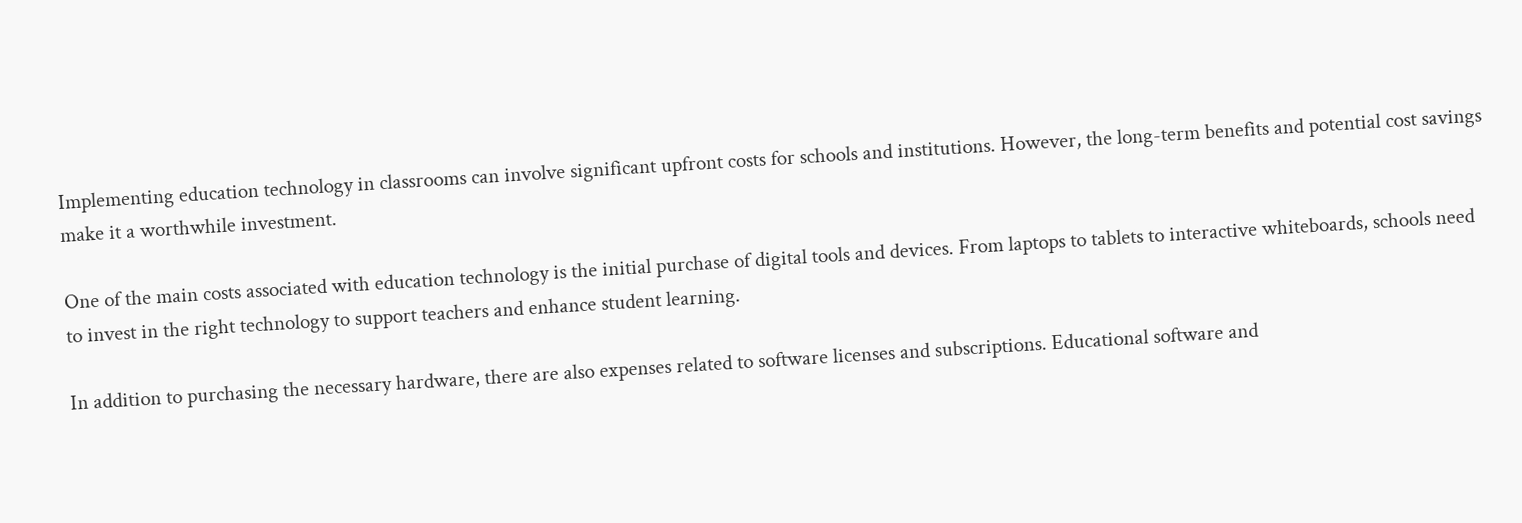Implementing education technology in classrooms can involve significant upfront costs for schools and institutions. However, the long-term benefits and potential cost savings make it a worthwhile investment.

One of the main costs associated with education technology is the initial purchase of digital tools and devices. From laptops to tablets to interactive whiteboards, schools need to invest in the right technology to support teachers and enhance student learning.

In addition to purchasing the necessary hardware, there are also expenses related to software licenses and subscriptions. Educational software and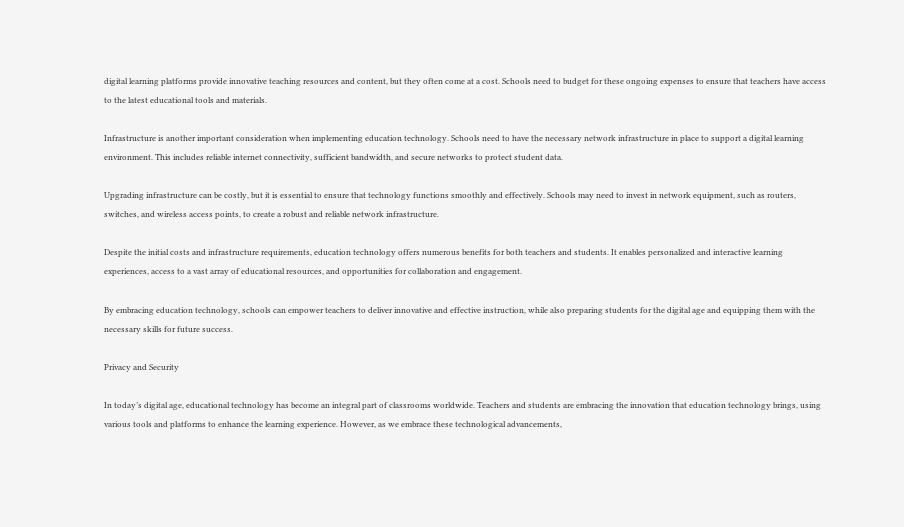digital learning platforms provide innovative teaching resources and content, but they often come at a cost. Schools need to budget for these ongoing expenses to ensure that teachers have access to the latest educational tools and materials.

Infrastructure is another important consideration when implementing education technology. Schools need to have the necessary network infrastructure in place to support a digital learning environment. This includes reliable internet connectivity, sufficient bandwidth, and secure networks to protect student data.

Upgrading infrastructure can be costly, but it is essential to ensure that technology functions smoothly and effectively. Schools may need to invest in network equipment, such as routers, switches, and wireless access points, to create a robust and reliable network infrastructure.

Despite the initial costs and infrastructure requirements, education technology offers numerous benefits for both teachers and students. It enables personalized and interactive learning experiences, access to a vast array of educational resources, and opportunities for collaboration and engagement.

By embracing education technology, schools can empower teachers to deliver innovative and effective instruction, while also preparing students for the digital age and equipping them with the necessary skills for future success.

Privacy and Security

In today’s digital age, educational technology has become an integral part of classrooms worldwide. Teachers and students are embracing the innovation that education technology brings, using various tools and platforms to enhance the learning experience. However, as we embrace these technological advancements,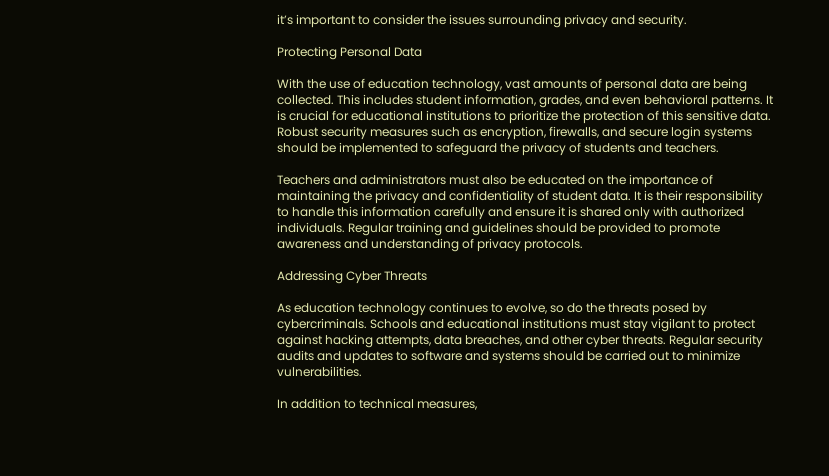it’s important to consider the issues surrounding privacy and security.

Protecting Personal Data

With the use of education technology, vast amounts of personal data are being collected. This includes student information, grades, and even behavioral patterns. It is crucial for educational institutions to prioritize the protection of this sensitive data. Robust security measures such as encryption, firewalls, and secure login systems should be implemented to safeguard the privacy of students and teachers.

Teachers and administrators must also be educated on the importance of maintaining the privacy and confidentiality of student data. It is their responsibility to handle this information carefully and ensure it is shared only with authorized individuals. Regular training and guidelines should be provided to promote awareness and understanding of privacy protocols.

Addressing Cyber Threats

As education technology continues to evolve, so do the threats posed by cybercriminals. Schools and educational institutions must stay vigilant to protect against hacking attempts, data breaches, and other cyber threats. Regular security audits and updates to software and systems should be carried out to minimize vulnerabilities.

In addition to technical measures,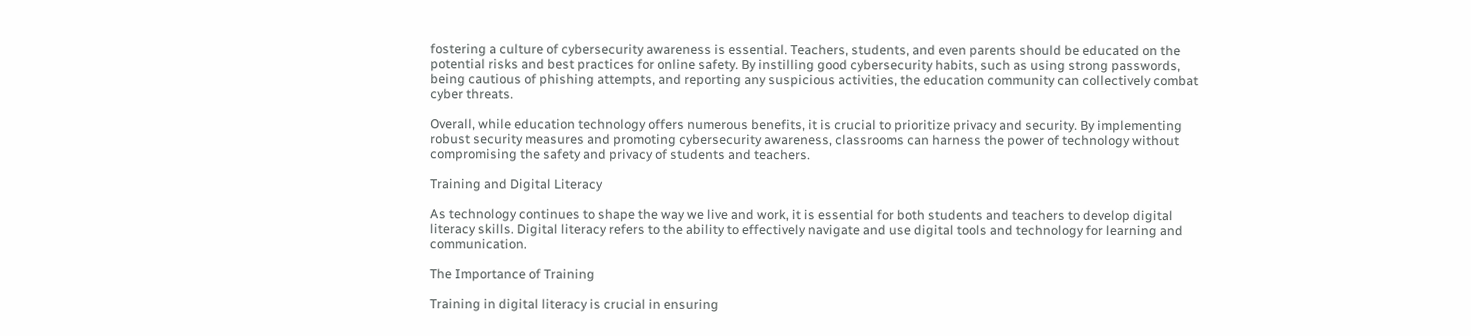fostering a culture of cybersecurity awareness is essential. Teachers, students, and even parents should be educated on the potential risks and best practices for online safety. By instilling good cybersecurity habits, such as using strong passwords, being cautious of phishing attempts, and reporting any suspicious activities, the education community can collectively combat cyber threats.

Overall, while education technology offers numerous benefits, it is crucial to prioritize privacy and security. By implementing robust security measures and promoting cybersecurity awareness, classrooms can harness the power of technology without compromising the safety and privacy of students and teachers.

Training and Digital Literacy

As technology continues to shape the way we live and work, it is essential for both students and teachers to develop digital literacy skills. Digital literacy refers to the ability to effectively navigate and use digital tools and technology for learning and communication.

The Importance of Training

Training in digital literacy is crucial in ensuring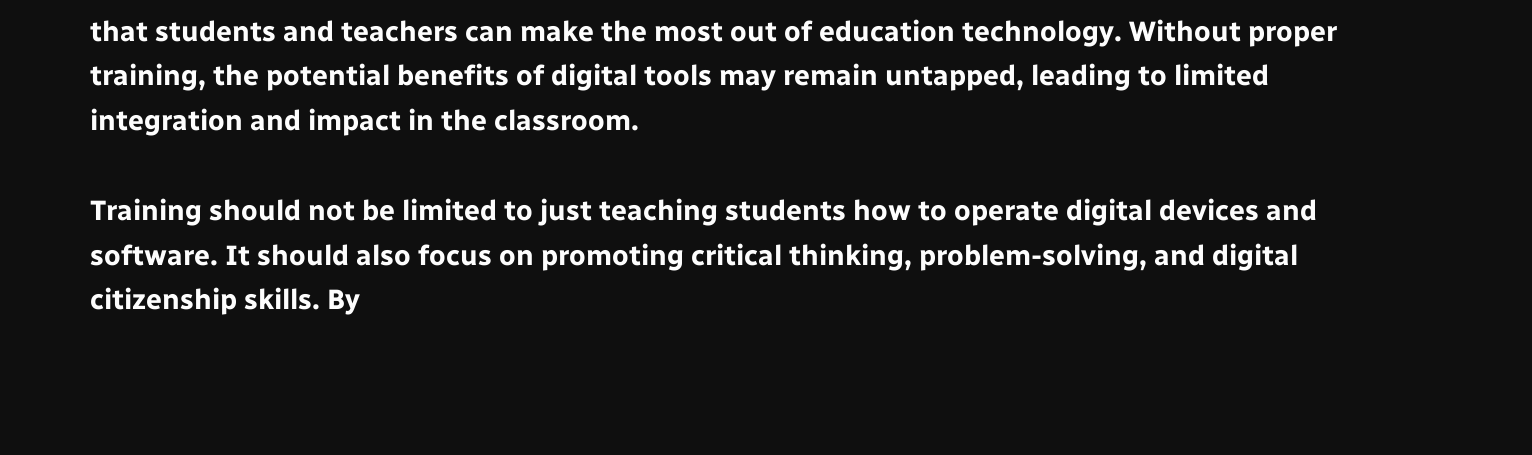that students and teachers can make the most out of education technology. Without proper training, the potential benefits of digital tools may remain untapped, leading to limited integration and impact in the classroom.

Training should not be limited to just teaching students how to operate digital devices and software. It should also focus on promoting critical thinking, problem-solving, and digital citizenship skills. By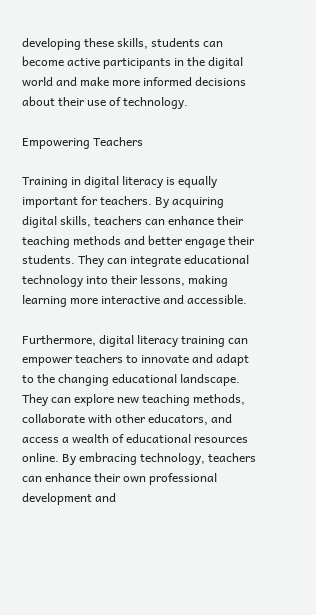developing these skills, students can become active participants in the digital world and make more informed decisions about their use of technology.

Empowering Teachers

Training in digital literacy is equally important for teachers. By acquiring digital skills, teachers can enhance their teaching methods and better engage their students. They can integrate educational technology into their lessons, making learning more interactive and accessible.

Furthermore, digital literacy training can empower teachers to innovate and adapt to the changing educational landscape. They can explore new teaching methods, collaborate with other educators, and access a wealth of educational resources online. By embracing technology, teachers can enhance their own professional development and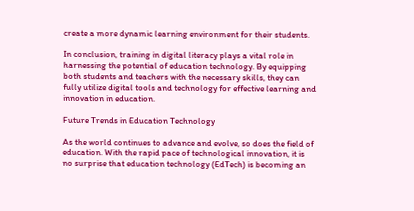create a more dynamic learning environment for their students.

In conclusion, training in digital literacy plays a vital role in harnessing the potential of education technology. By equipping both students and teachers with the necessary skills, they can fully utilize digital tools and technology for effective learning and innovation in education.

Future Trends in Education Technology

As the world continues to advance and evolve, so does the field of education. With the rapid pace of technological innovation, it is no surprise that education technology (EdTech) is becoming an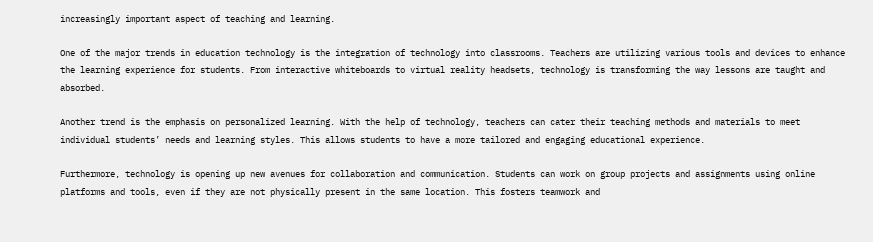increasingly important aspect of teaching and learning.

One of the major trends in education technology is the integration of technology into classrooms. Teachers are utilizing various tools and devices to enhance the learning experience for students. From interactive whiteboards to virtual reality headsets, technology is transforming the way lessons are taught and absorbed.

Another trend is the emphasis on personalized learning. With the help of technology, teachers can cater their teaching methods and materials to meet individual students’ needs and learning styles. This allows students to have a more tailored and engaging educational experience.

Furthermore, technology is opening up new avenues for collaboration and communication. Students can work on group projects and assignments using online platforms and tools, even if they are not physically present in the same location. This fosters teamwork and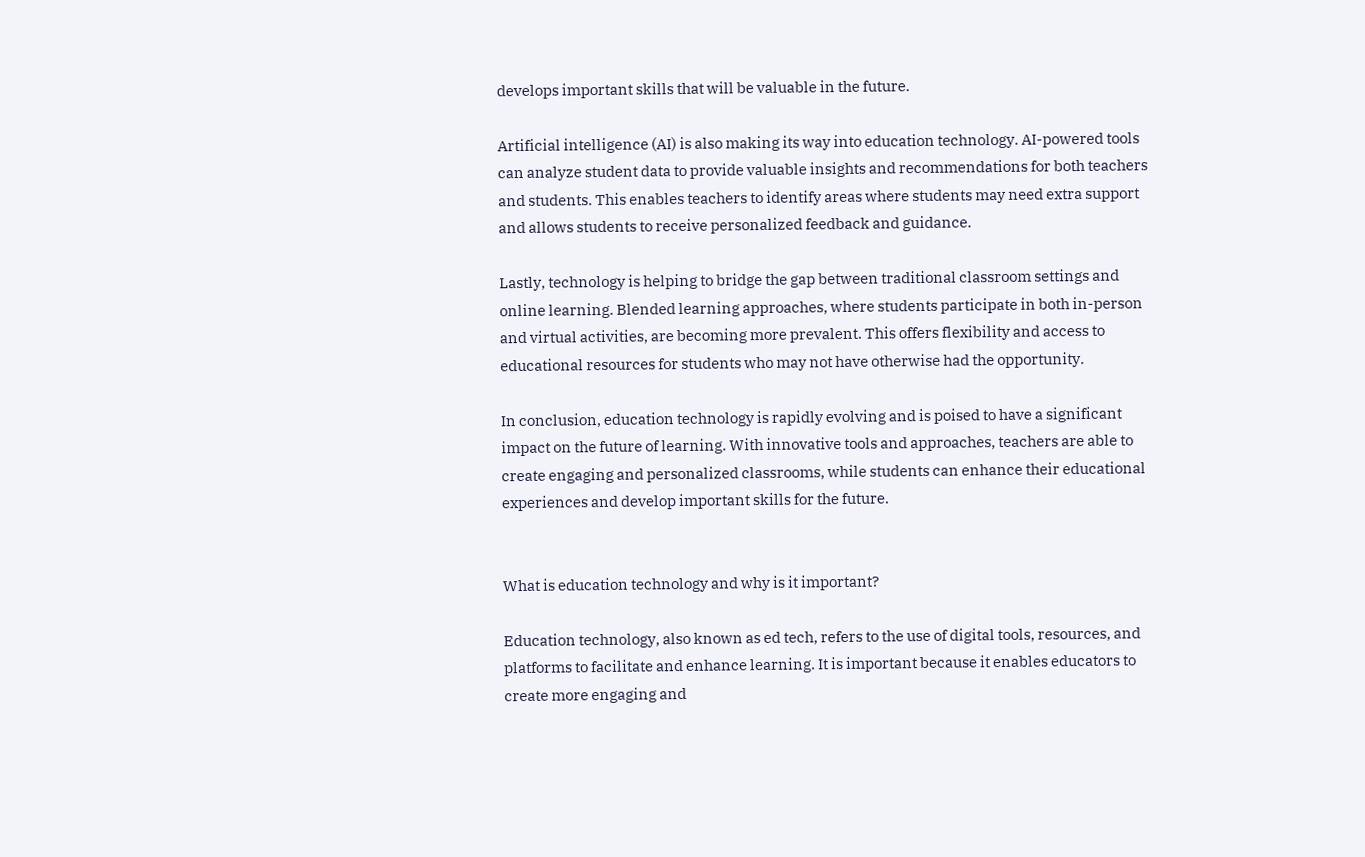develops important skills that will be valuable in the future.

Artificial intelligence (AI) is also making its way into education technology. AI-powered tools can analyze student data to provide valuable insights and recommendations for both teachers and students. This enables teachers to identify areas where students may need extra support and allows students to receive personalized feedback and guidance.

Lastly, technology is helping to bridge the gap between traditional classroom settings and online learning. Blended learning approaches, where students participate in both in-person and virtual activities, are becoming more prevalent. This offers flexibility and access to educational resources for students who may not have otherwise had the opportunity.

In conclusion, education technology is rapidly evolving and is poised to have a significant impact on the future of learning. With innovative tools and approaches, teachers are able to create engaging and personalized classrooms, while students can enhance their educational experiences and develop important skills for the future.


What is education technology and why is it important?

Education technology, also known as ed tech, refers to the use of digital tools, resources, and platforms to facilitate and enhance learning. It is important because it enables educators to create more engaging and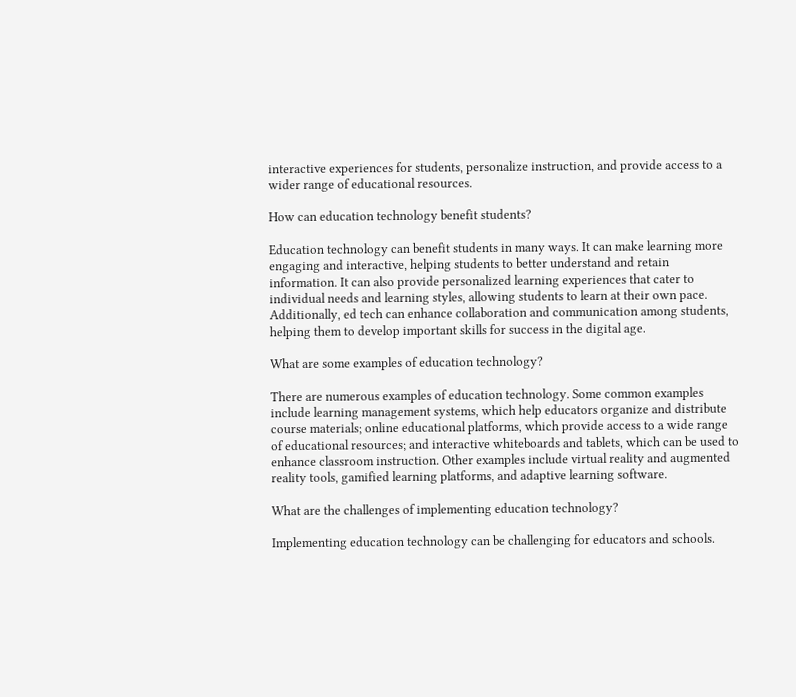interactive experiences for students, personalize instruction, and provide access to a wider range of educational resources.

How can education technology benefit students?

Education technology can benefit students in many ways. It can make learning more engaging and interactive, helping students to better understand and retain information. It can also provide personalized learning experiences that cater to individual needs and learning styles, allowing students to learn at their own pace. Additionally, ed tech can enhance collaboration and communication among students, helping them to develop important skills for success in the digital age.

What are some examples of education technology?

There are numerous examples of education technology. Some common examples include learning management systems, which help educators organize and distribute course materials; online educational platforms, which provide access to a wide range of educational resources; and interactive whiteboards and tablets, which can be used to enhance classroom instruction. Other examples include virtual reality and augmented reality tools, gamified learning platforms, and adaptive learning software.

What are the challenges of implementing education technology?

Implementing education technology can be challenging for educators and schools.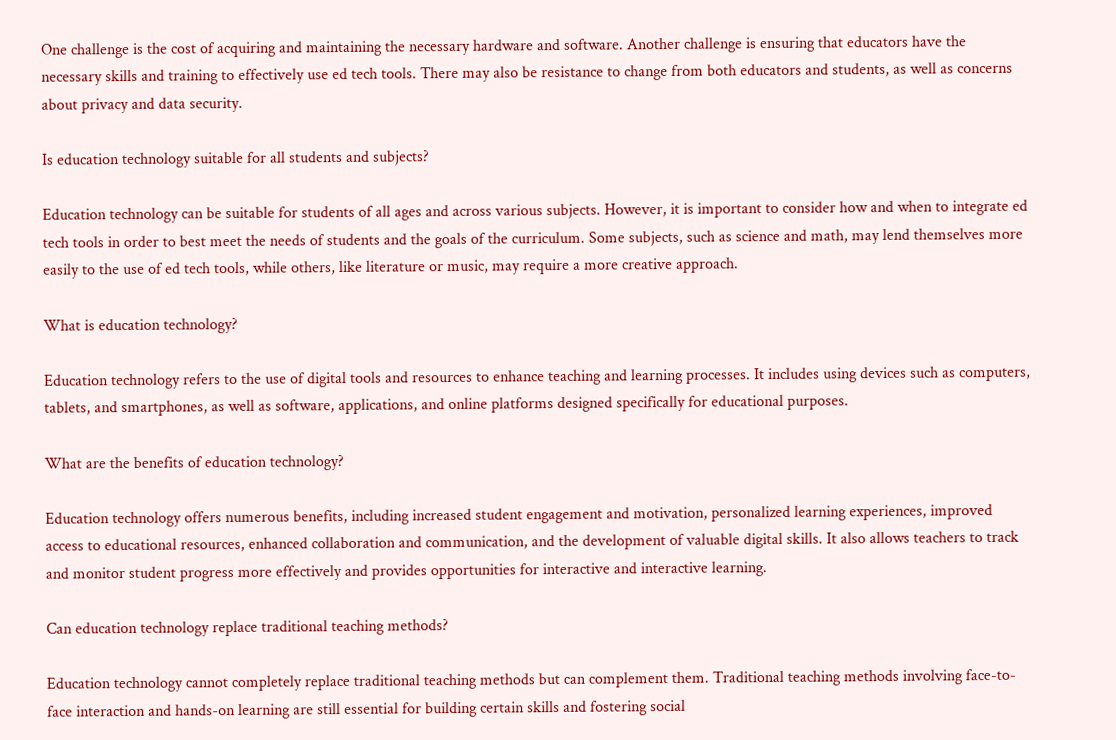One challenge is the cost of acquiring and maintaining the necessary hardware and software. Another challenge is ensuring that educators have the necessary skills and training to effectively use ed tech tools. There may also be resistance to change from both educators and students, as well as concerns about privacy and data security.

Is education technology suitable for all students and subjects?

Education technology can be suitable for students of all ages and across various subjects. However, it is important to consider how and when to integrate ed tech tools in order to best meet the needs of students and the goals of the curriculum. Some subjects, such as science and math, may lend themselves more easily to the use of ed tech tools, while others, like literature or music, may require a more creative approach.

What is education technology?

Education technology refers to the use of digital tools and resources to enhance teaching and learning processes. It includes using devices such as computers, tablets, and smartphones, as well as software, applications, and online platforms designed specifically for educational purposes.

What are the benefits of education technology?

Education technology offers numerous benefits, including increased student engagement and motivation, personalized learning experiences, improved access to educational resources, enhanced collaboration and communication, and the development of valuable digital skills. It also allows teachers to track and monitor student progress more effectively and provides opportunities for interactive and interactive learning.

Can education technology replace traditional teaching methods?

Education technology cannot completely replace traditional teaching methods but can complement them. Traditional teaching methods involving face-to-face interaction and hands-on learning are still essential for building certain skills and fostering social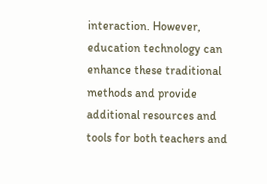interaction. However, education technology can enhance these traditional methods and provide additional resources and tools for both teachers and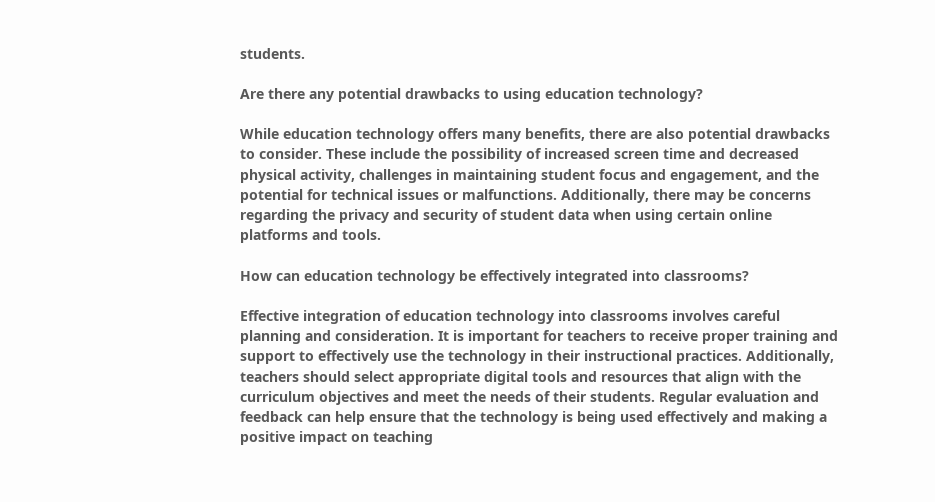students.

Are there any potential drawbacks to using education technology?

While education technology offers many benefits, there are also potential drawbacks to consider. These include the possibility of increased screen time and decreased physical activity, challenges in maintaining student focus and engagement, and the potential for technical issues or malfunctions. Additionally, there may be concerns regarding the privacy and security of student data when using certain online platforms and tools.

How can education technology be effectively integrated into classrooms?

Effective integration of education technology into classrooms involves careful planning and consideration. It is important for teachers to receive proper training and support to effectively use the technology in their instructional practices. Additionally, teachers should select appropriate digital tools and resources that align with the curriculum objectives and meet the needs of their students. Regular evaluation and feedback can help ensure that the technology is being used effectively and making a positive impact on teaching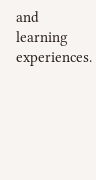and learning experiences.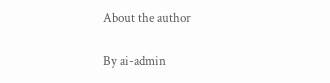About the author

By ai-admin